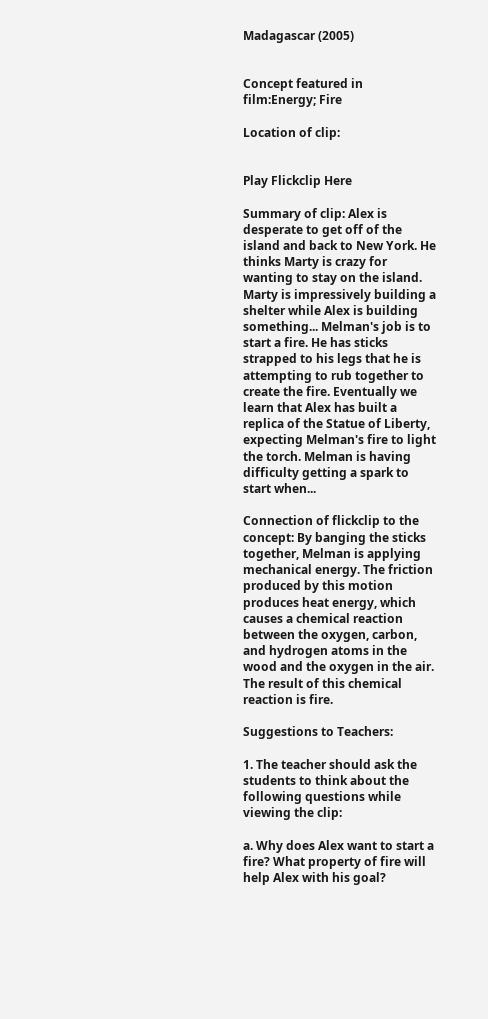Madagascar (2005)


Concept featured in film:Energy; Fire

Location of clip:


Play Flickclip Here

Summary of clip: Alex is desperate to get off of the island and back to New York. He thinks Marty is crazy for wanting to stay on the island. Marty is impressively building a shelter while Alex is building something... Melman's job is to start a fire. He has sticks strapped to his legs that he is attempting to rub together to create the fire. Eventually we learn that Alex has built a replica of the Statue of Liberty, expecting Melman's fire to light the torch. Melman is having difficulty getting a spark to start when...

Connection of flickclip to the concept: By banging the sticks together, Melman is applying mechanical energy. The friction produced by this motion produces heat energy, which causes a chemical reaction between the oxygen, carbon, and hydrogen atoms in the wood and the oxygen in the air. The result of this chemical reaction is fire.

Suggestions to Teachers:

1. The teacher should ask the students to think about the following questions while viewing the clip:

a. Why does Alex want to start a fire? What property of fire will help Alex with his goal?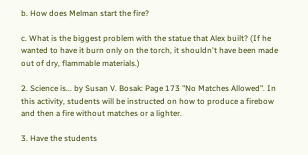b. How does Melman start the fire?

c. What is the biggest problem with the statue that Alex built? (If he wanted to have it burn only on the torch, it shouldn't have been made out of dry, flammable materials.)

2. Science is... by Susan V. Bosak: Page 173 "No Matches Allowed". In this activity, students will be instructed on how to produce a firebow and then a fire without matches or a lighter.

3. Have the students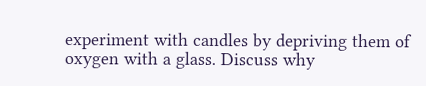experiment with candles by depriving them of oxygen with a glass. Discuss why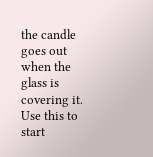the candle goes out when the glass is covering it. Use this to start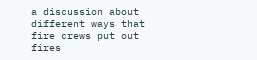a discussion about different ways that fire crews put out fires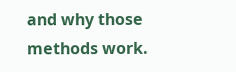and why those methods work.